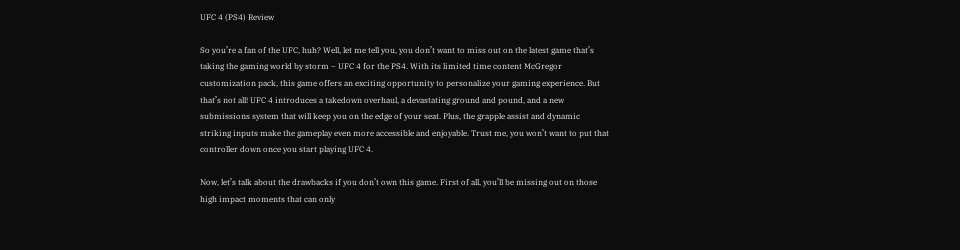UFC 4 (PS4) Review

So you’re a fan of the UFC, huh? Well, let me tell you, you don’t want to miss out on the latest game that’s taking the gaming world by storm – UFC 4 for the PS4. With its limited time content McGregor customization pack, this game offers an exciting opportunity to personalize your gaming experience. But that’s not all! UFC 4 introduces a takedown overhaul, a devastating ground and pound, and a new submissions system that will keep you on the edge of your seat. Plus, the grapple assist and dynamic striking inputs make the gameplay even more accessible and enjoyable. Trust me, you won’t want to put that controller down once you start playing UFC 4.

Now, let’s talk about the drawbacks if you don’t own this game. First of all, you’ll be missing out on those high impact moments that can only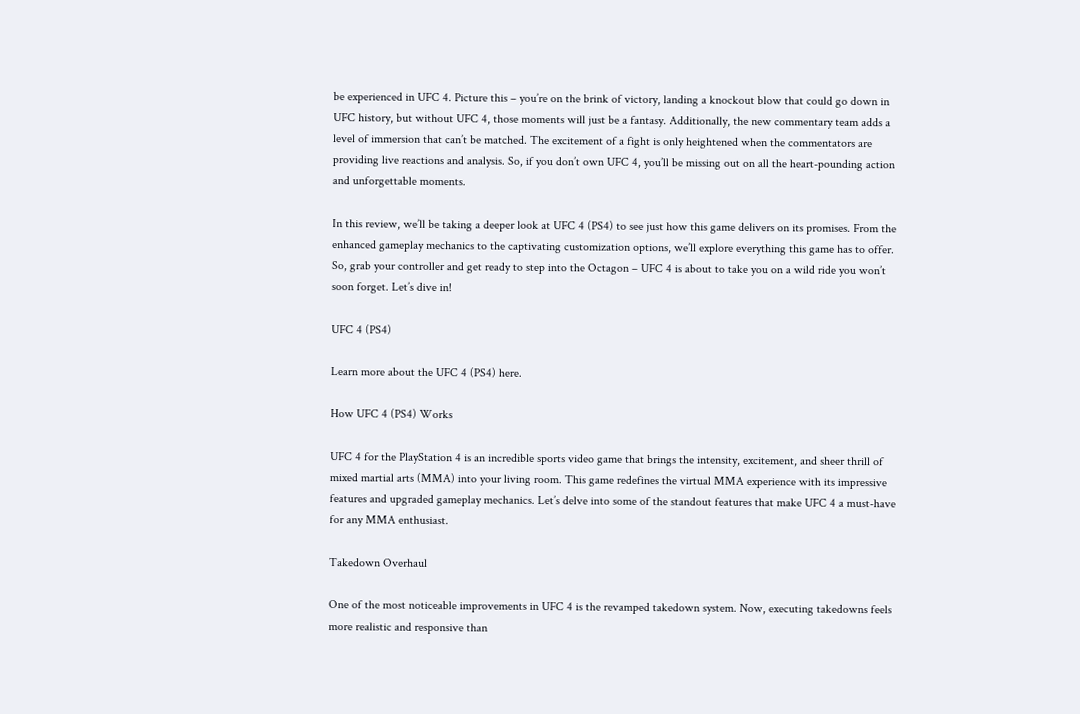be experienced in UFC 4. Picture this – you’re on the brink of victory, landing a knockout blow that could go down in UFC history, but without UFC 4, those moments will just be a fantasy. Additionally, the new commentary team adds a level of immersion that can’t be matched. The excitement of a fight is only heightened when the commentators are providing live reactions and analysis. So, if you don’t own UFC 4, you’ll be missing out on all the heart-pounding action and unforgettable moments.

In this review, we’ll be taking a deeper look at UFC 4 (PS4) to see just how this game delivers on its promises. From the enhanced gameplay mechanics to the captivating customization options, we’ll explore everything this game has to offer. So, grab your controller and get ready to step into the Octagon – UFC 4 is about to take you on a wild ride you won’t soon forget. Let’s dive in!

UFC 4 (PS4)

Learn more about the UFC 4 (PS4) here.

How UFC 4 (PS4) Works

UFC 4 for the PlayStation 4 is an incredible sports video game that brings the intensity, excitement, and sheer thrill of mixed martial arts (MMA) into your living room. This game redefines the virtual MMA experience with its impressive features and upgraded gameplay mechanics. Let’s delve into some of the standout features that make UFC 4 a must-have for any MMA enthusiast.

Takedown Overhaul

One of the most noticeable improvements in UFC 4 is the revamped takedown system. Now, executing takedowns feels more realistic and responsive than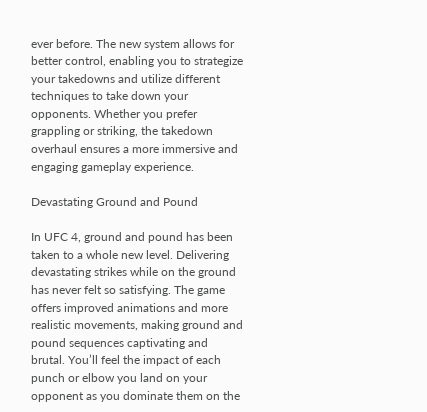ever before. The new system allows for better control, enabling you to strategize your takedowns and utilize different techniques to take down your opponents. Whether you prefer grappling or striking, the takedown overhaul ensures a more immersive and engaging gameplay experience.

Devastating Ground and Pound

In UFC 4, ground and pound has been taken to a whole new level. Delivering devastating strikes while on the ground has never felt so satisfying. The game offers improved animations and more realistic movements, making ground and pound sequences captivating and brutal. You’ll feel the impact of each punch or elbow you land on your opponent as you dominate them on the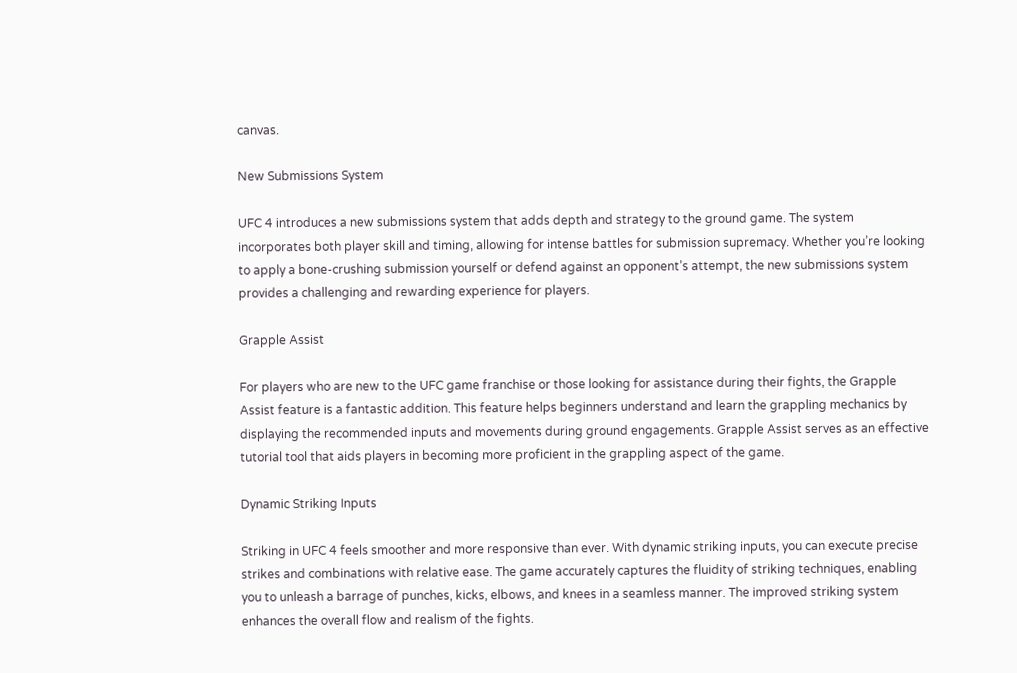canvas.

New Submissions System

UFC 4 introduces a new submissions system that adds depth and strategy to the ground game. The system incorporates both player skill and timing, allowing for intense battles for submission supremacy. Whether you’re looking to apply a bone-crushing submission yourself or defend against an opponent’s attempt, the new submissions system provides a challenging and rewarding experience for players.

Grapple Assist

For players who are new to the UFC game franchise or those looking for assistance during their fights, the Grapple Assist feature is a fantastic addition. This feature helps beginners understand and learn the grappling mechanics by displaying the recommended inputs and movements during ground engagements. Grapple Assist serves as an effective tutorial tool that aids players in becoming more proficient in the grappling aspect of the game.

Dynamic Striking Inputs

Striking in UFC 4 feels smoother and more responsive than ever. With dynamic striking inputs, you can execute precise strikes and combinations with relative ease. The game accurately captures the fluidity of striking techniques, enabling you to unleash a barrage of punches, kicks, elbows, and knees in a seamless manner. The improved striking system enhances the overall flow and realism of the fights.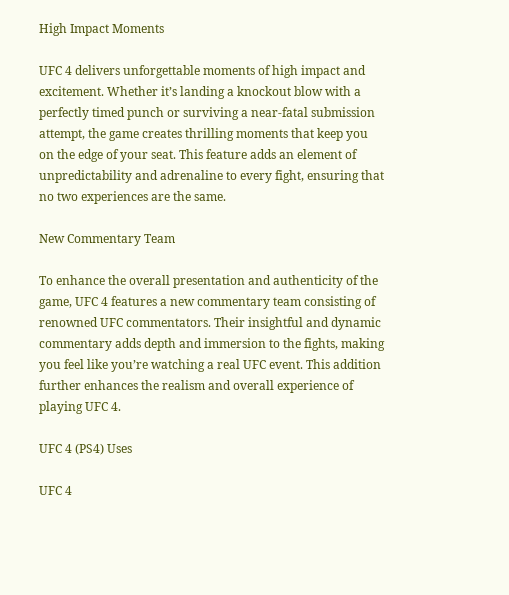High Impact Moments

UFC 4 delivers unforgettable moments of high impact and excitement. Whether it’s landing a knockout blow with a perfectly timed punch or surviving a near-fatal submission attempt, the game creates thrilling moments that keep you on the edge of your seat. This feature adds an element of unpredictability and adrenaline to every fight, ensuring that no two experiences are the same.

New Commentary Team

To enhance the overall presentation and authenticity of the game, UFC 4 features a new commentary team consisting of renowned UFC commentators. Their insightful and dynamic commentary adds depth and immersion to the fights, making you feel like you’re watching a real UFC event. This addition further enhances the realism and overall experience of playing UFC 4.

UFC 4 (PS4) Uses

UFC 4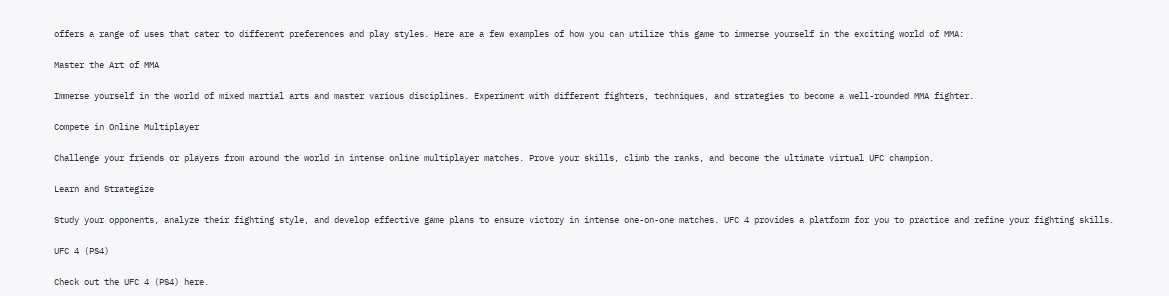offers a range of uses that cater to different preferences and play styles. Here are a few examples of how you can utilize this game to immerse yourself in the exciting world of MMA:

Master the Art of MMA

Immerse yourself in the world of mixed martial arts and master various disciplines. Experiment with different fighters, techniques, and strategies to become a well-rounded MMA fighter.

Compete in Online Multiplayer

Challenge your friends or players from around the world in intense online multiplayer matches. Prove your skills, climb the ranks, and become the ultimate virtual UFC champion.

Learn and Strategize

Study your opponents, analyze their fighting style, and develop effective game plans to ensure victory in intense one-on-one matches. UFC 4 provides a platform for you to practice and refine your fighting skills.

UFC 4 (PS4)

Check out the UFC 4 (PS4) here.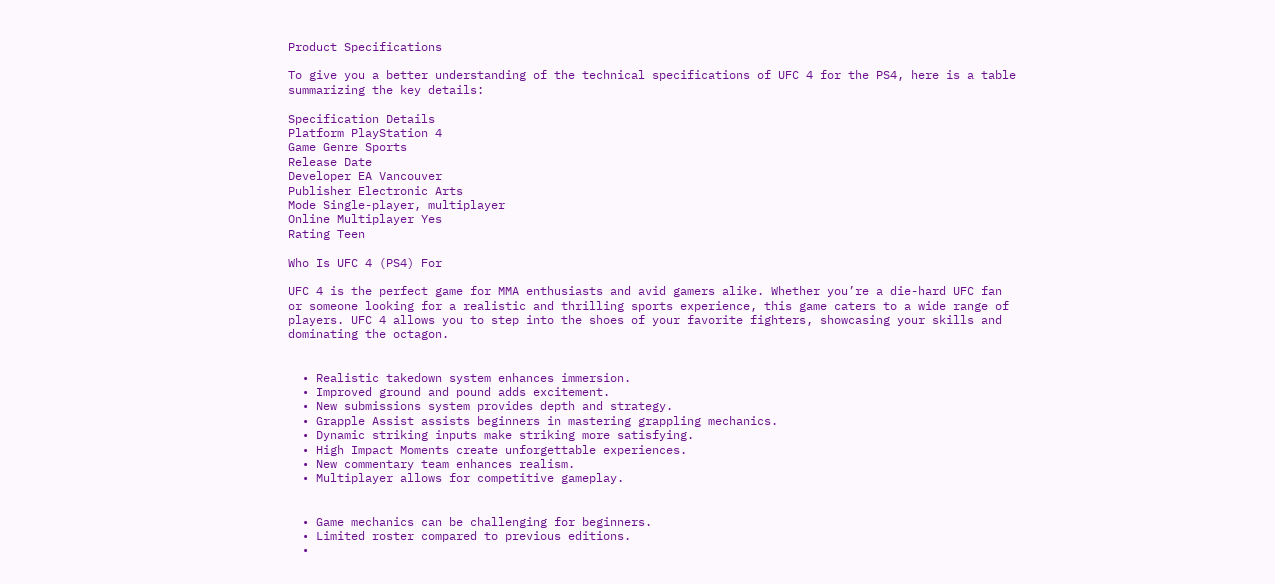Product Specifications

To give you a better understanding of the technical specifications of UFC 4 for the PS4, here is a table summarizing the key details:

Specification Details
Platform PlayStation 4
Game Genre Sports
Release Date
Developer EA Vancouver
Publisher Electronic Arts
Mode Single-player, multiplayer
Online Multiplayer Yes
Rating Teen

Who Is UFC 4 (PS4) For

UFC 4 is the perfect game for MMA enthusiasts and avid gamers alike. Whether you’re a die-hard UFC fan or someone looking for a realistic and thrilling sports experience, this game caters to a wide range of players. UFC 4 allows you to step into the shoes of your favorite fighters, showcasing your skills and dominating the octagon.


  • Realistic takedown system enhances immersion.
  • Improved ground and pound adds excitement.
  • New submissions system provides depth and strategy.
  • Grapple Assist assists beginners in mastering grappling mechanics.
  • Dynamic striking inputs make striking more satisfying.
  • High Impact Moments create unforgettable experiences.
  • New commentary team enhances realism.
  • Multiplayer allows for competitive gameplay.


  • Game mechanics can be challenging for beginners.
  • Limited roster compared to previous editions.
  •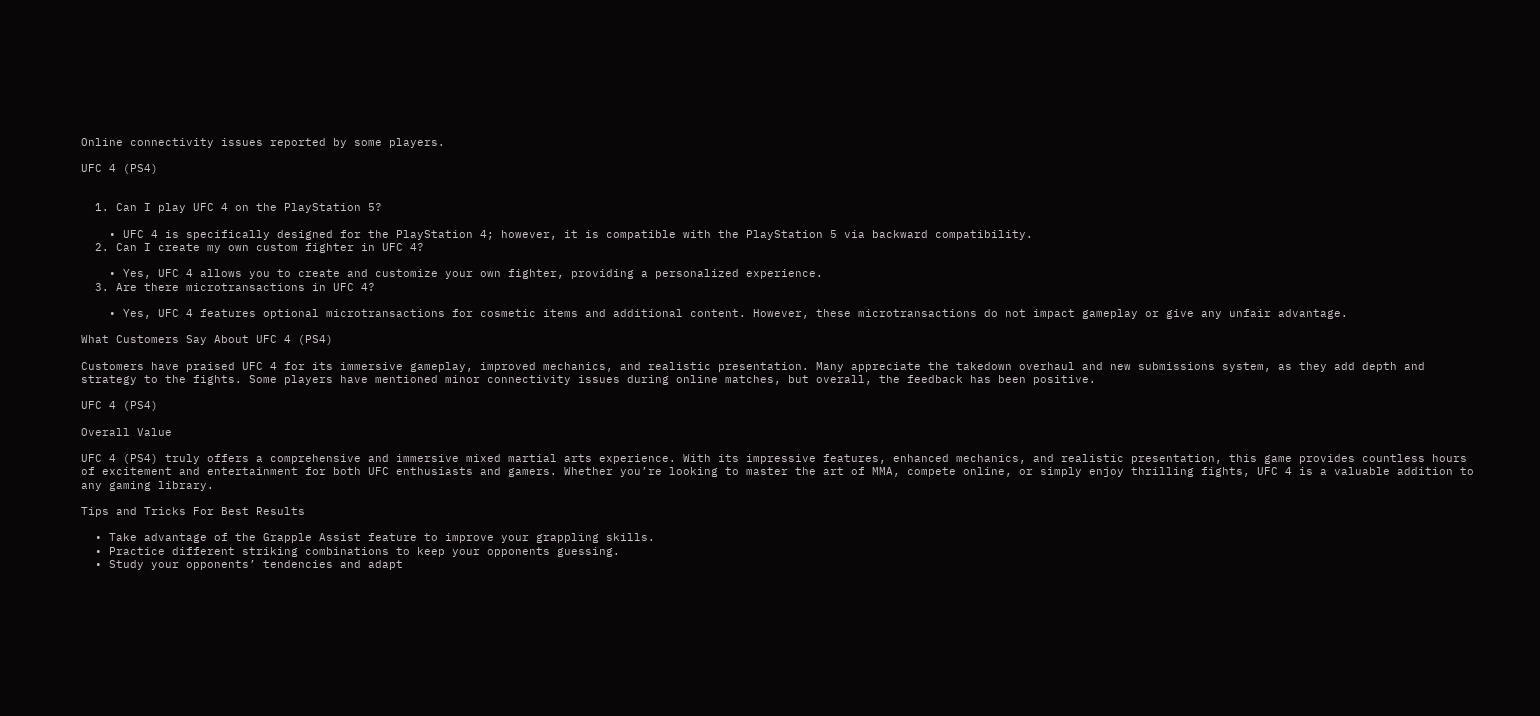Online connectivity issues reported by some players.

UFC 4 (PS4)


  1. Can I play UFC 4 on the PlayStation 5?

    • UFC 4 is specifically designed for the PlayStation 4; however, it is compatible with the PlayStation 5 via backward compatibility.
  2. Can I create my own custom fighter in UFC 4?

    • Yes, UFC 4 allows you to create and customize your own fighter, providing a personalized experience.
  3. Are there microtransactions in UFC 4?

    • Yes, UFC 4 features optional microtransactions for cosmetic items and additional content. However, these microtransactions do not impact gameplay or give any unfair advantage.

What Customers Say About UFC 4 (PS4)

Customers have praised UFC 4 for its immersive gameplay, improved mechanics, and realistic presentation. Many appreciate the takedown overhaul and new submissions system, as they add depth and strategy to the fights. Some players have mentioned minor connectivity issues during online matches, but overall, the feedback has been positive.

UFC 4 (PS4)

Overall Value

UFC 4 (PS4) truly offers a comprehensive and immersive mixed martial arts experience. With its impressive features, enhanced mechanics, and realistic presentation, this game provides countless hours of excitement and entertainment for both UFC enthusiasts and gamers. Whether you’re looking to master the art of MMA, compete online, or simply enjoy thrilling fights, UFC 4 is a valuable addition to any gaming library.

Tips and Tricks For Best Results

  • Take advantage of the Grapple Assist feature to improve your grappling skills.
  • Practice different striking combinations to keep your opponents guessing.
  • Study your opponents’ tendencies and adapt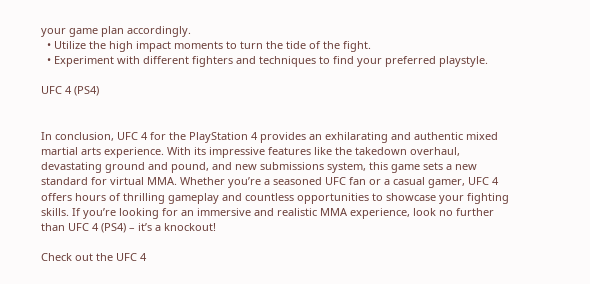your game plan accordingly.
  • Utilize the high impact moments to turn the tide of the fight.
  • Experiment with different fighters and techniques to find your preferred playstyle.

UFC 4 (PS4)


In conclusion, UFC 4 for the PlayStation 4 provides an exhilarating and authentic mixed martial arts experience. With its impressive features like the takedown overhaul, devastating ground and pound, and new submissions system, this game sets a new standard for virtual MMA. Whether you’re a seasoned UFC fan or a casual gamer, UFC 4 offers hours of thrilling gameplay and countless opportunities to showcase your fighting skills. If you’re looking for an immersive and realistic MMA experience, look no further than UFC 4 (PS4) – it’s a knockout!

Check out the UFC 4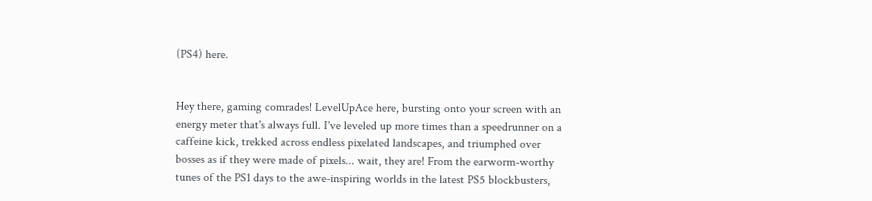(PS4) here.


Hey there, gaming comrades! LevelUpAce here, bursting onto your screen with an energy meter that's always full. I've leveled up more times than a speedrunner on a caffeine kick, trekked across endless pixelated landscapes, and triumphed over bosses as if they were made of pixels... wait, they are! From the earworm-worthy tunes of the PS1 days to the awe-inspiring worlds in the latest PS5 blockbusters,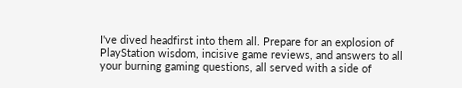I've dived headfirst into them all. Prepare for an explosion of PlayStation wisdom, incisive game reviews, and answers to all your burning gaming questions, all served with a side of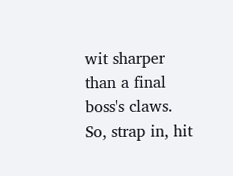wit sharper than a final boss's claws. So, strap in, hit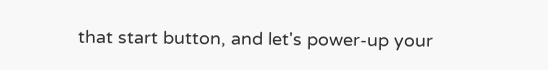that start button, and let's power-up your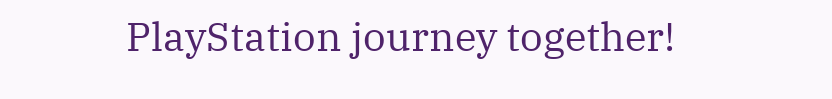PlayStation journey together!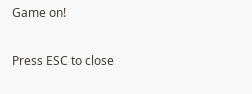Game on!

Press ESC to close